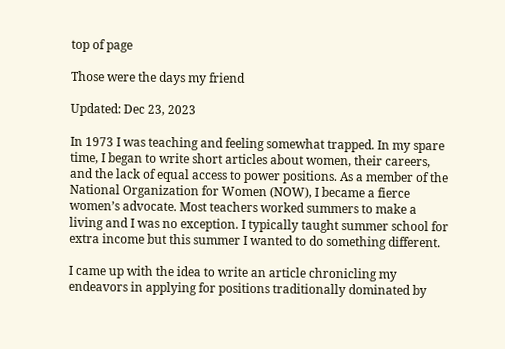top of page

Those were the days my friend

Updated: Dec 23, 2023

In 1973 I was teaching and feeling somewhat trapped. In my spare time, I began to write short articles about women, their careers, and the lack of equal access to power positions. As a member of the National Organization for Women (NOW), I became a fierce women’s advocate. Most teachers worked summers to make a living and I was no exception. I typically taught summer school for extra income but this summer I wanted to do something different.

I came up with the idea to write an article chronicling my endeavors in applying for positions traditionally dominated by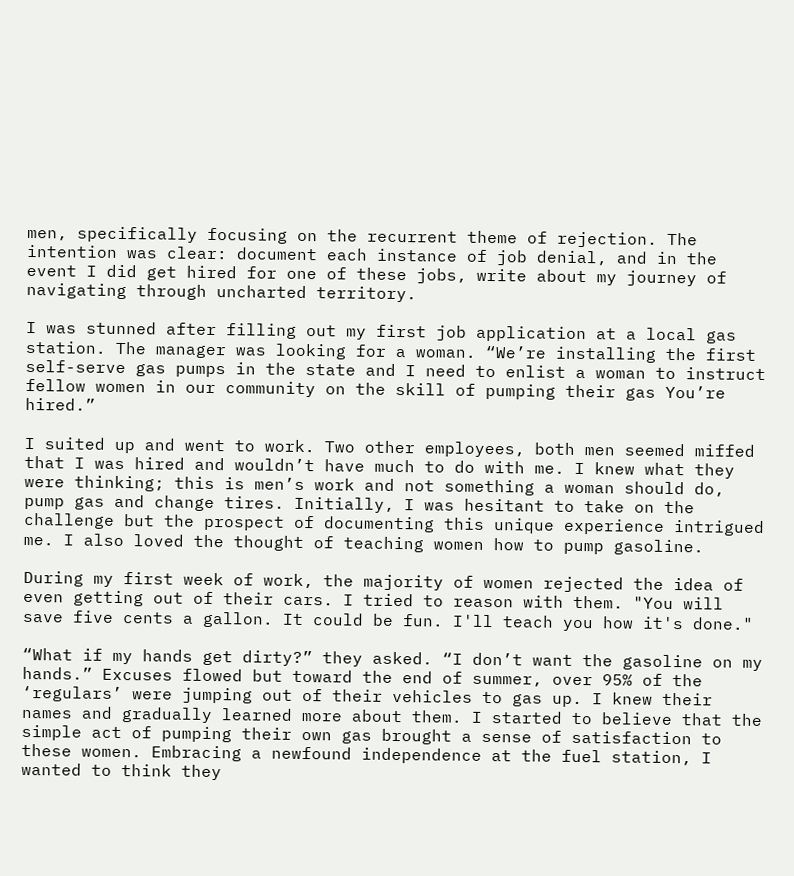men, specifically focusing on the recurrent theme of rejection. The intention was clear: document each instance of job denial, and in the event I did get hired for one of these jobs, write about my journey of navigating through uncharted territory.

I was stunned after filling out my first job application at a local gas station. The manager was looking for a woman. “We’re installing the first self-serve gas pumps in the state and I need to enlist a woman to instruct fellow women in our community on the skill of pumping their gas You’re hired.”

I suited up and went to work. Two other employees, both men seemed miffed that I was hired and wouldn’t have much to do with me. I knew what they were thinking; this is men’s work and not something a woman should do, pump gas and change tires. Initially, I was hesitant to take on the challenge but the prospect of documenting this unique experience intrigued me. I also loved the thought of teaching women how to pump gasoline.

During my first week of work, the majority of women rejected the idea of even getting out of their cars. I tried to reason with them. "You will save five cents a gallon. It could be fun. I'll teach you how it's done."

“What if my hands get dirty?” they asked. “I don’t want the gasoline on my hands.” Excuses flowed but toward the end of summer, over 95% of the ‘regulars’ were jumping out of their vehicles to gas up. I knew their names and gradually learned more about them. I started to believe that the simple act of pumping their own gas brought a sense of satisfaction to these women. Embracing a newfound independence at the fuel station, I wanted to think they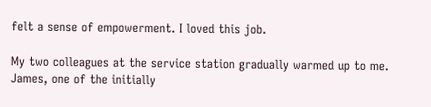felt a sense of empowerment. I loved this job.

My two colleagues at the service station gradually warmed up to me. James, one of the initially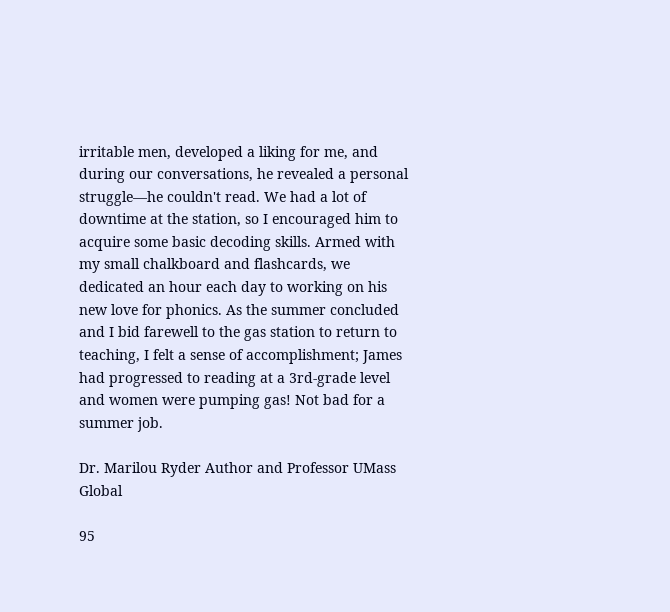irritable men, developed a liking for me, and during our conversations, he revealed a personal struggle—he couldn't read. We had a lot of downtime at the station, so I encouraged him to acquire some basic decoding skills. Armed with my small chalkboard and flashcards, we dedicated an hour each day to working on his new love for phonics. As the summer concluded and I bid farewell to the gas station to return to teaching, I felt a sense of accomplishment; James had progressed to reading at a 3rd-grade level and women were pumping gas! Not bad for a summer job.

Dr. Marilou Ryder Author and Professor UMass Global

95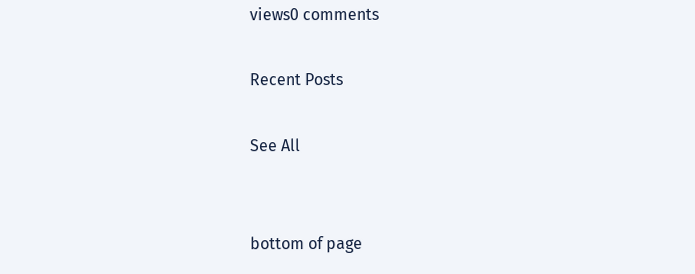views0 comments

Recent Posts

See All


bottom of page